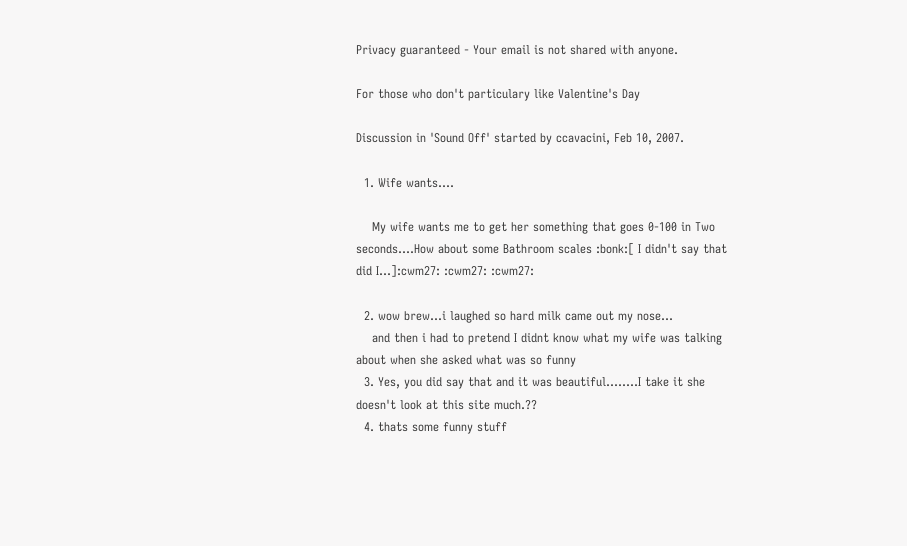Privacy guaranteed - Your email is not shared with anyone.

For those who don't particulary like Valentine's Day

Discussion in 'Sound Off' started by ccavacini, Feb 10, 2007.

  1. Wife wants....

    My wife wants me to get her something that goes 0-100 in Two seconds....How about some Bathroom scales :bonk:[ I didn't say that did I...]:cwm27: :cwm27: :cwm27:

  2. wow brew...i laughed so hard milk came out my nose...
    and then i had to pretend I didnt know what my wife was talking about when she asked what was so funny
  3. Yes, you did say that and it was beautiful........I take it she doesn't look at this site much.??
  4. thats some funny stuff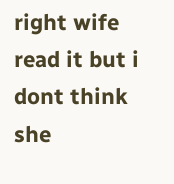right wife read it but i dont think she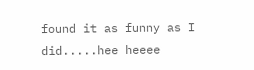found it as funny as I did.....hee heeee